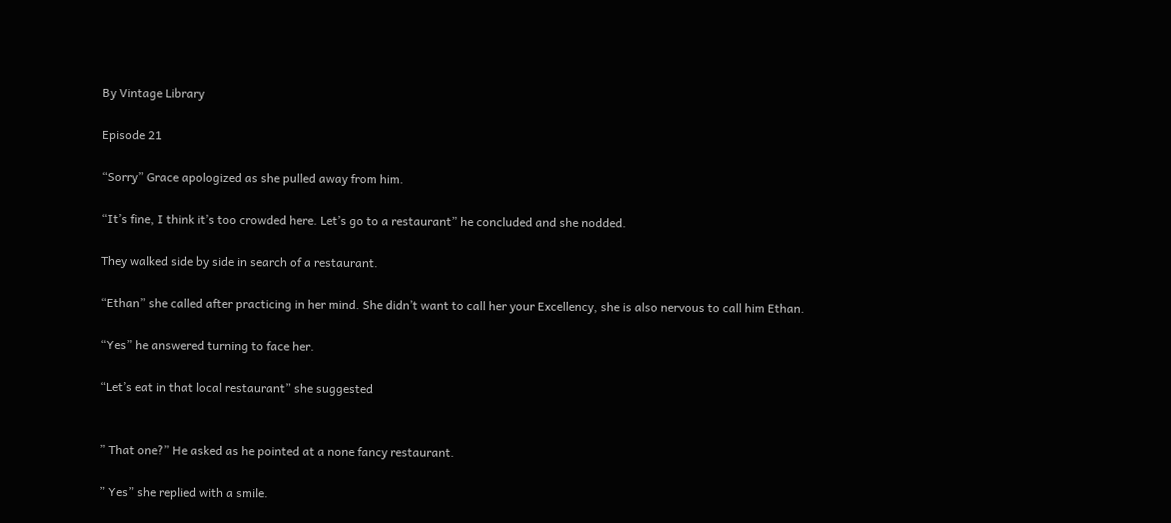By Vintage Library

Episode 21

“Sorry” Grace apologized as she pulled away from him.

“It’s fine, I think it’s too crowded here. Let’s go to a restaurant” he concluded and she nodded.

They walked side by side in search of a restaurant.

“Ethan” she called after practicing in her mind. She didn’t want to call her your Excellency, she is also nervous to call him Ethan.

“Yes” he answered turning to face her.

“Let’s eat in that local restaurant” she suggested


” That one?” He asked as he pointed at a none fancy restaurant.

” Yes” she replied with a smile.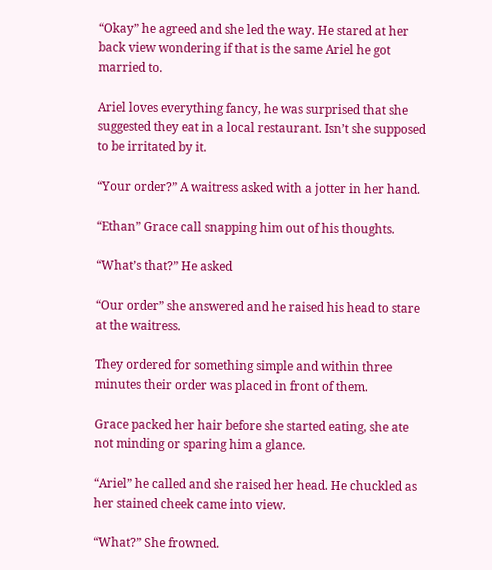“Okay” he agreed and she led the way. He stared at her back view wondering if that is the same Ariel he got married to.

Ariel loves everything fancy, he was surprised that she suggested they eat in a local restaurant. Isn’t she supposed to be irritated by it.

“Your order?” A waitress asked with a jotter in her hand.

“Ethan” Grace call snapping him out of his thoughts.

“What’s that?” He asked

“Our order” she answered and he raised his head to stare at the waitress.

They ordered for something simple and within three minutes their order was placed in front of them.

Grace packed her hair before she started eating, she ate not minding or sparing him a glance.

“Ariel” he called and she raised her head. He chuckled as her stained cheek came into view.

“What?” She frowned.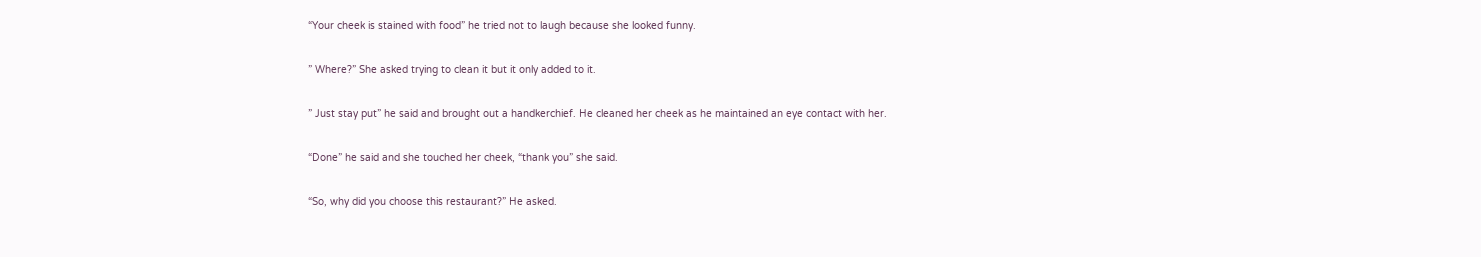“Your cheek is stained with food” he tried not to laugh because she looked funny.

” Where?” She asked trying to clean it but it only added to it.

” Just stay put” he said and brought out a handkerchief. He cleaned her cheek as he maintained an eye contact with her.

“Done” he said and she touched her cheek, “thank you” she said.

“So, why did you choose this restaurant?” He asked.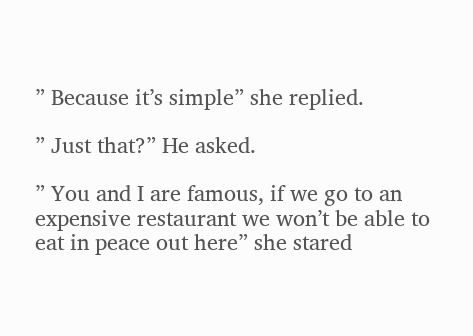” Because it’s simple” she replied.

” Just that?” He asked.

” You and I are famous, if we go to an expensive restaurant we won’t be able to eat in peace out here” she stared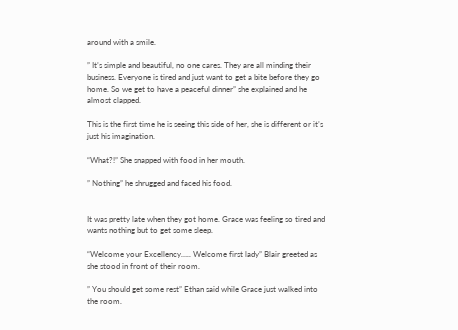around with a smile.

” It’s simple and beautiful, no one cares. They are all minding their business. Everyone is tired and just want to get a bite before they go home. So we get to have a peaceful dinner” she explained and he almost clapped.

This is the first time he is seeing this side of her, she is different or it’s just his imagination.

“What?!” She snapped with food in her mouth.

” Nothing” he shrugged and faced his food.


It was pretty late when they got home. Grace was feeling so tired and wants nothing but to get some sleep.

“Welcome your Excellency….. Welcome first lady” Blair greeted as she stood in front of their room.

” You should get some rest” Ethan said while Grace just walked into the room.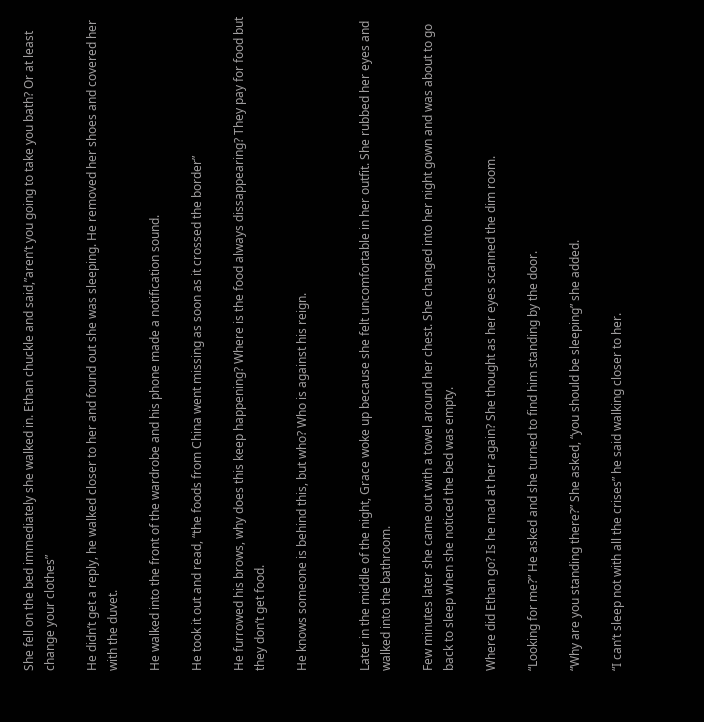She fell on the bed immediately she walked in. Ethan chuckle and said,”aren’t you going to take you bath? Or at least change your clothes”

He didn’t get a reply, he walked closer to her and found out she was sleeping. He removed her shoes and covered her with the duvet.

He walked into the front of the wardrobe and his phone made a notification sound.

He took it out and read, “the foods from China went missing as soon as it crossed the border”

He furrowed his brows, why does this keep happening? Where is the food always dissappearing? They pay for food but they don’t get food.

He knows someone is behind this, but who? Who is against his reign.


Later in the middle of the night, Grace woke up because she felt uncomfortable in her outfit. She rubbed her eyes and walked into the bathroom.

Few minutes later she came out with a towel around her chest. She changed into her night gown and was about to go back to sleep when she noticed the bed was empty.

Where did Ethan go? Is he mad at her again? She thought as her eyes scanned the dim room.

“Looking for me?” He asked and she turned to find him standing by the door.

“Why are you standing there?” She asked, “you should be sleeping” she added.

“I can’t sleep not with all the crises” he said walking closer to her.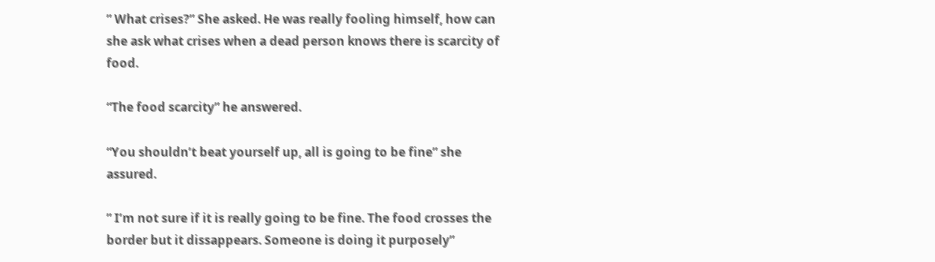” What crises?” She asked. He was really fooling himself, how can she ask what crises when a dead person knows there is scarcity of food.

“The food scarcity” he answered.

“You shouldn’t beat yourself up, all is going to be fine” she assured.

” I’m not sure if it is really going to be fine. The food crosses the border but it dissappears. Someone is doing it purposely”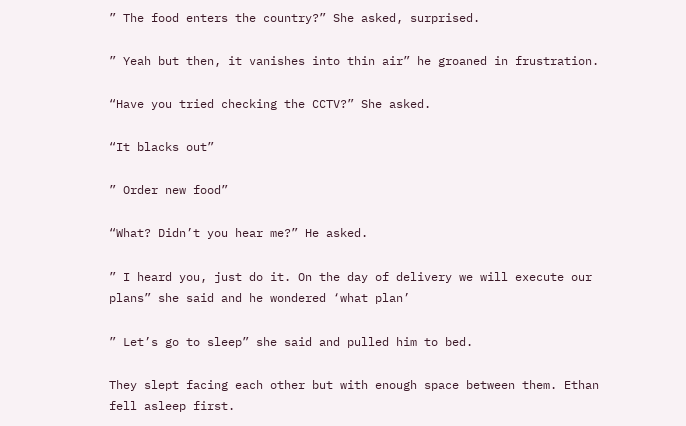” The food enters the country?” She asked, surprised.

” Yeah but then, it vanishes into thin air” he groaned in frustration.

“Have you tried checking the CCTV?” She asked.

“It blacks out”

” Order new food”

“What? Didn’t you hear me?” He asked.

” I heard you, just do it. On the day of delivery we will execute our plans” she said and he wondered ‘what plan’

” Let’s go to sleep” she said and pulled him to bed.

They slept facing each other but with enough space between them. Ethan fell asleep first.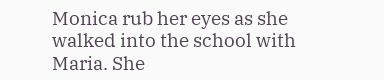Monica rub her eyes as she walked into the school with Maria. She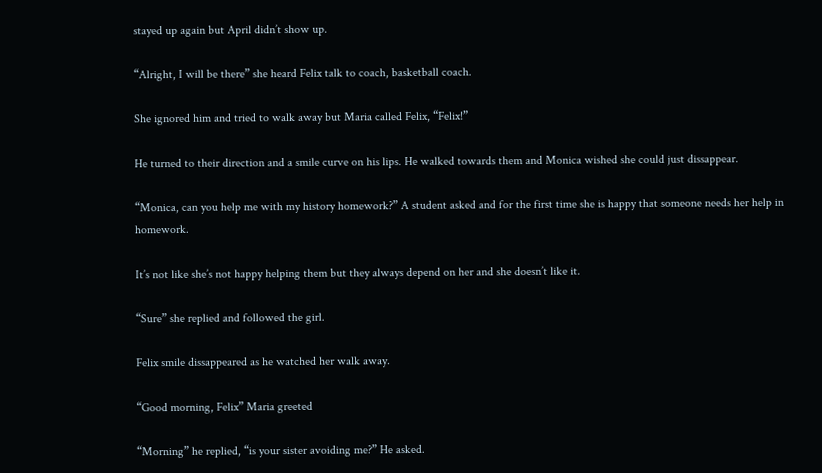stayed up again but April didn’t show up.

“Alright, I will be there” she heard Felix talk to coach, basketball coach.

She ignored him and tried to walk away but Maria called Felix, “Felix!”

He turned to their direction and a smile curve on his lips. He walked towards them and Monica wished she could just dissappear.

“Monica, can you help me with my history homework?” A student asked and for the first time she is happy that someone needs her help in homework.

It’s not like she’s not happy helping them but they always depend on her and she doesn’t like it.

“Sure” she replied and followed the girl.

Felix smile dissappeared as he watched her walk away.

“Good morning, Felix” Maria greeted

“Morning” he replied, “is your sister avoiding me?” He asked.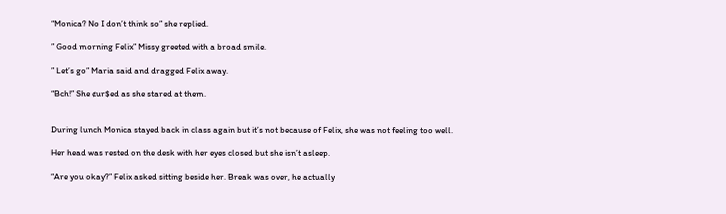“Monica? No I don’t think so” she replied.

” Good morning Felix” Missy greeted with a broad smile.

” Let’s go” Maria said and dragged Felix away.

“Bch!” She ¢ur$ed as she stared at them.


During lunch Monica stayed back in class again but it’s not because of Felix, she was not feeling too well.

Her head was rested on the desk with her eyes closed but she isn’t asleep.

“Are you okay?” Felix asked sitting beside her. Break was over, he actually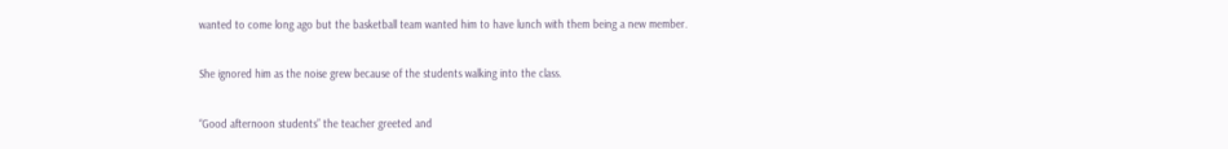wanted to come long ago but the basketball team wanted him to have lunch with them being a new member.

She ignored him as the noise grew because of the students walking into the class.

“Good afternoon students” the teacher greeted and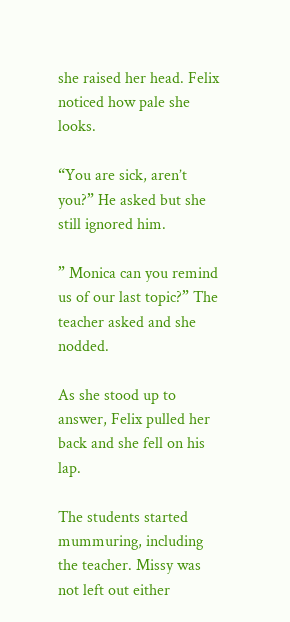she raised her head. Felix noticed how pale she looks.

“You are sick, aren’t you?” He asked but she still ignored him.

” Monica can you remind us of our last topic?” The teacher asked and she nodded.

As she stood up to answer, Felix pulled her back and she fell on his lap.

The students started mummuring, including the teacher. Missy was not left out either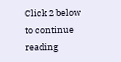Click 2 below to continue reading